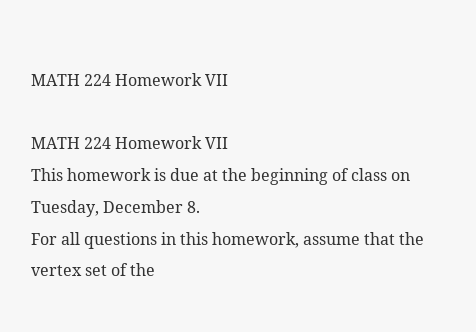MATH 224 Homework VII

MATH 224 Homework VII
This homework is due at the beginning of class on Tuesday, December 8.
For all questions in this homework, assume that the vertex set of the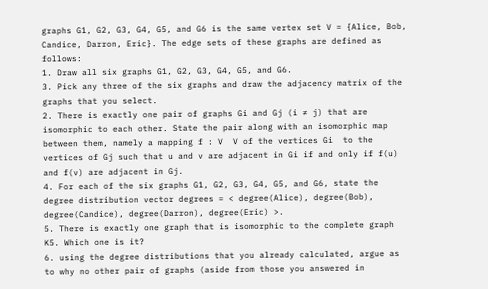graphs G1, G2, G3, G4, G5, and G6 is the same vertex set V = {Alice, Bob, Candice, Darron, Eric}. The edge sets of these graphs are defined as follows:
1. Draw all six graphs G1, G2, G3, G4, G5, and G6.
3. Pick any three of the six graphs and draw the adjacency matrix of the graphs that you select.
2. There is exactly one pair of graphs Gi and Gj (i ≠ j) that are isomorphic to each other. State the pair along with an isomorphic map between them, namely a mapping f : V  V of the vertices Gi  to the vertices of Gj such that u and v are adjacent in Gi if and only if f(u) and f(v) are adjacent in Gj.
4. For each of the six graphs G1, G2, G3, G4, G5, and G6, state the degree distribution vector degrees = < degree(Alice), degree(Bob), degree(Candice), degree(Darron), degree(Eric) >.
5. There is exactly one graph that is isomorphic to the complete graph K5. Which one is it?
6. using the degree distributions that you already calculated, argue as to why no other pair of graphs (aside from those you answered in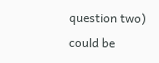question two) could be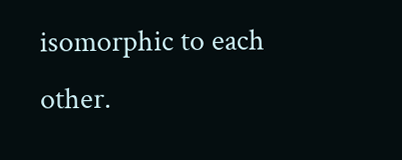isomorphic to each other.